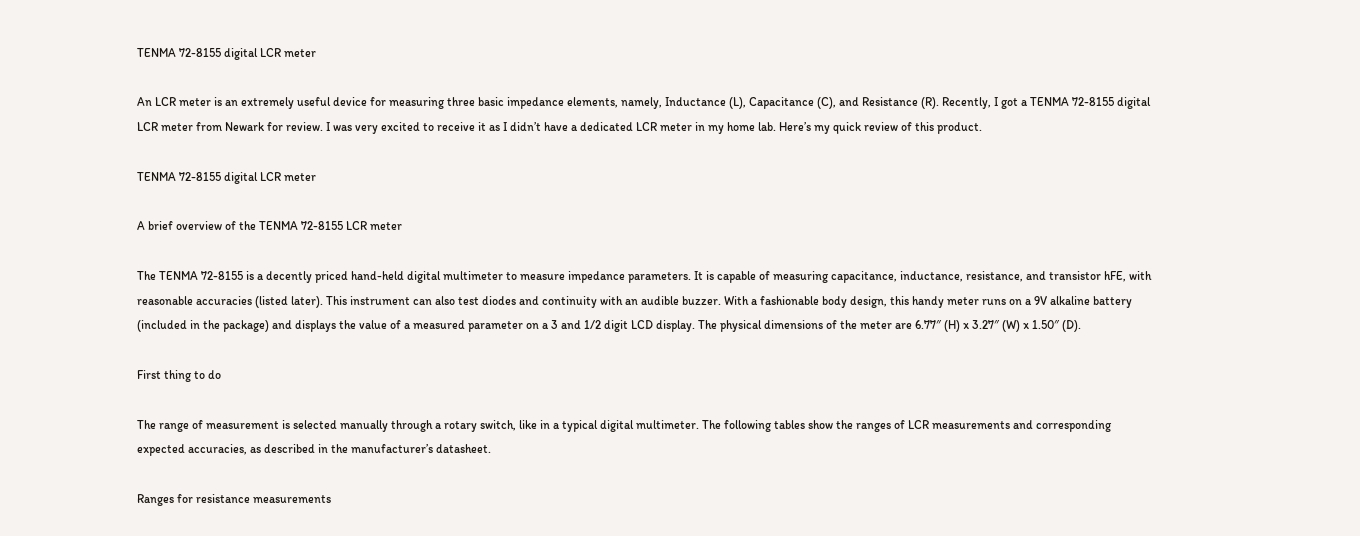TENMA 72-8155 digital LCR meter

An LCR meter is an extremely useful device for measuring three basic impedance elements, namely, Inductance (L), Capacitance (C), and Resistance (R). Recently, I got a TENMA 72-8155 digital LCR meter from Newark for review. I was very excited to receive it as I didn’t have a dedicated LCR meter in my home lab. Here’s my quick review of this product.

TENMA 72-8155 digital LCR meter

A brief overview of the TENMA 72-8155 LCR meter

The TENMA 72-8155 is a decently priced hand-held digital multimeter to measure impedance parameters. It is capable of measuring capacitance, inductance, resistance, and transistor hFE, with reasonable accuracies (listed later). This instrument can also test diodes and continuity with an audible buzzer. With a fashionable body design, this handy meter runs on a 9V alkaline battery (included in the package) and displays the value of a measured parameter on a 3 and 1/2 digit LCD display. The physical dimensions of the meter are 6.77″ (H) x 3.27″ (W) x 1.50″ (D).

First thing to do

The range of measurement is selected manually through a rotary switch, like in a typical digital multimeter. The following tables show the ranges of LCR measurements and corresponding expected accuracies, as described in the manufacturer’s datasheet.

Ranges for resistance measurements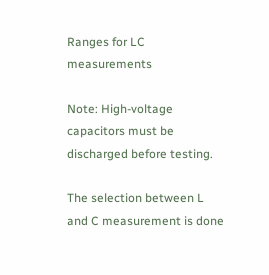Ranges for LC measurements

Note: High-voltage capacitors must be discharged before testing.

The selection between L and C measurement is done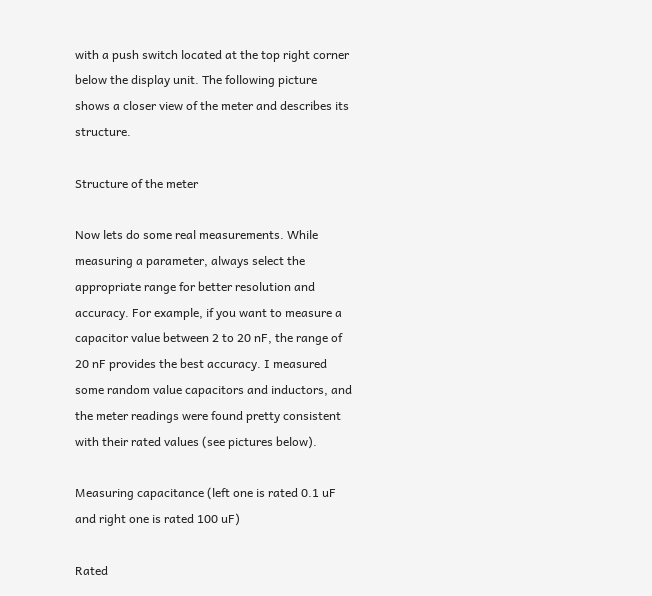with a push switch located at the top right corner below the display unit. The following picture shows a closer view of the meter and describes its structure.

Structure of the meter

Now lets do some real measurements. While measuring a parameter, always select the appropriate range for better resolution and accuracy. For example, if you want to measure a capacitor value between 2 to 20 nF, the range of 20 nF provides the best accuracy. I measured some random value capacitors and inductors, and the meter readings were found pretty consistent with their rated values (see pictures below).

Measuring capacitance (left one is rated 0.1 uF and right one is rated 100 uF)

Rated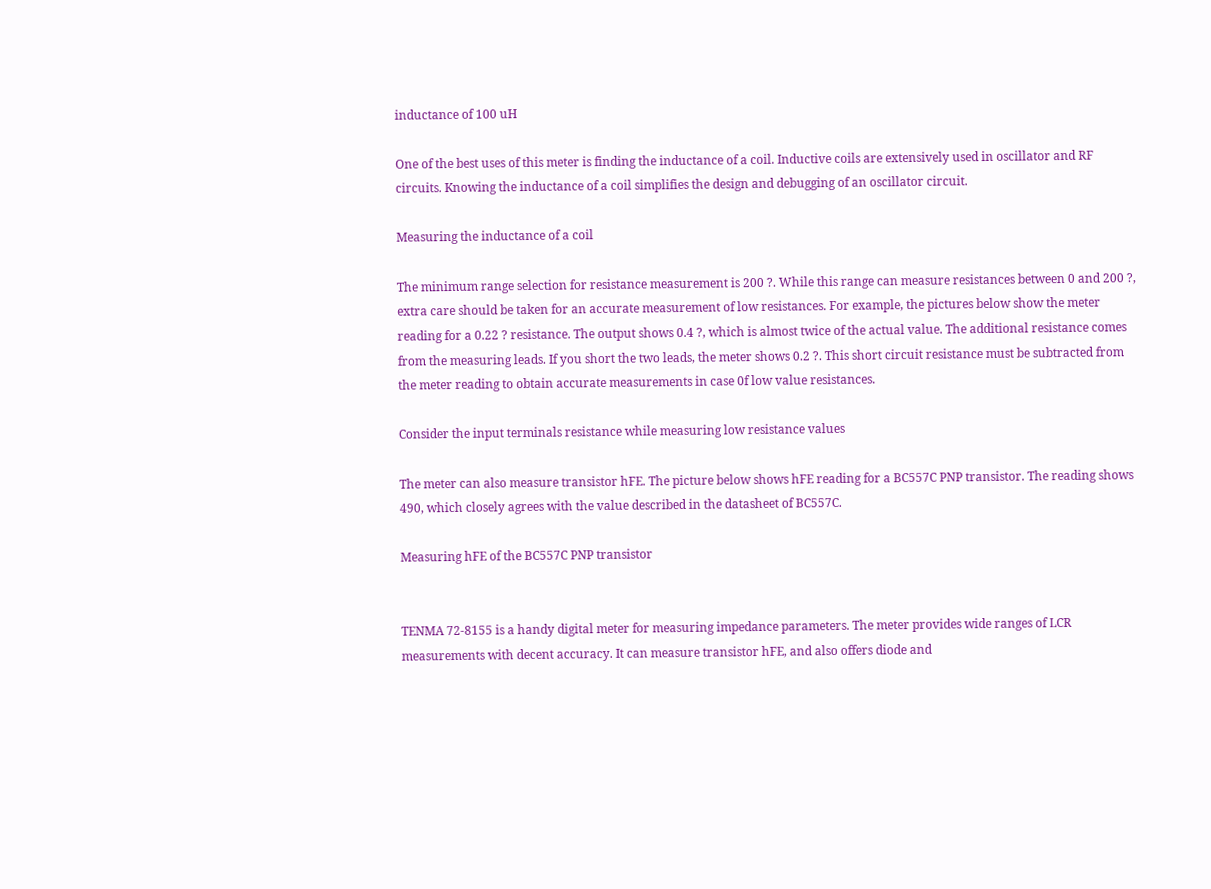inductance of 100 uH

One of the best uses of this meter is finding the inductance of a coil. Inductive coils are extensively used in oscillator and RF circuits. Knowing the inductance of a coil simplifies the design and debugging of an oscillator circuit.

Measuring the inductance of a coil

The minimum range selection for resistance measurement is 200 ?. While this range can measure resistances between 0 and 200 ?, extra care should be taken for an accurate measurement of low resistances. For example, the pictures below show the meter reading for a 0.22 ? resistance. The output shows 0.4 ?, which is almost twice of the actual value. The additional resistance comes from the measuring leads. If you short the two leads, the meter shows 0.2 ?. This short circuit resistance must be subtracted from the meter reading to obtain accurate measurements in case 0f low value resistances.

Consider the input terminals resistance while measuring low resistance values

The meter can also measure transistor hFE. The picture below shows hFE reading for a BC557C PNP transistor. The reading shows 490, which closely agrees with the value described in the datasheet of BC557C.

Measuring hFE of the BC557C PNP transistor


TENMA 72-8155 is a handy digital meter for measuring impedance parameters. The meter provides wide ranges of LCR measurements with decent accuracy. It can measure transistor hFE, and also offers diode and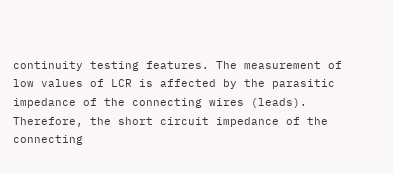continuity testing features. The measurement of low values of LCR is affected by the parasitic impedance of the connecting wires (leads). Therefore, the short circuit impedance of the connecting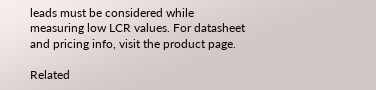leads must be considered while measuring low LCR values. For datasheet and pricing info, visit the product page.

Related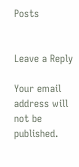Posts


Leave a Reply

Your email address will not be published.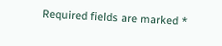Required fields are marked *